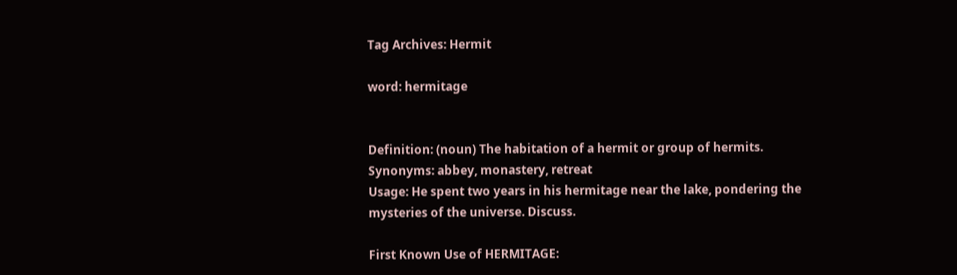Tag Archives: Hermit

word: hermitage


Definition: (noun) The habitation of a hermit or group of hermits.
Synonyms: abbey, monastery, retreat
Usage: He spent two years in his hermitage near the lake, pondering the mysteries of the universe. Discuss.

First Known Use of HERMITAGE: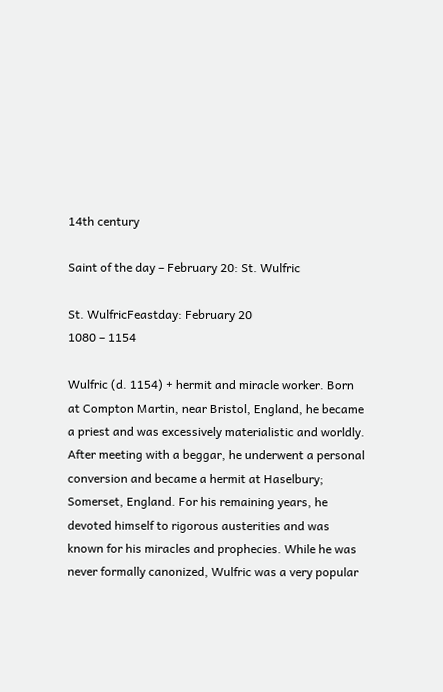14th century

Saint of the day – February 20: St. Wulfric

St. WulfricFeastday: February 20
1080 – 1154

Wulfric (d. 1154) + hermit and miracle worker. Born at Compton Martin, near Bristol, England, he became a priest and was excessively materialistic and worldly. After meeting with a beggar, he underwent a personal conversion and became a hermit at Haselbury; Somerset, England. For his remaining years, he devoted himself to rigorous austerities and was known for his miracles and prophecies. While he was never formally canonized, Wulfric was a very popular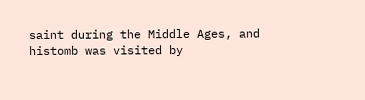saint during the Middle Ages, and histomb was visited by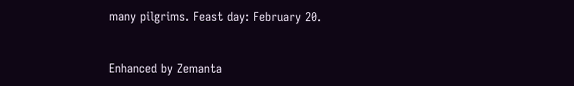many pilgrims. Feast day: February 20.


Enhanced by Zemanta